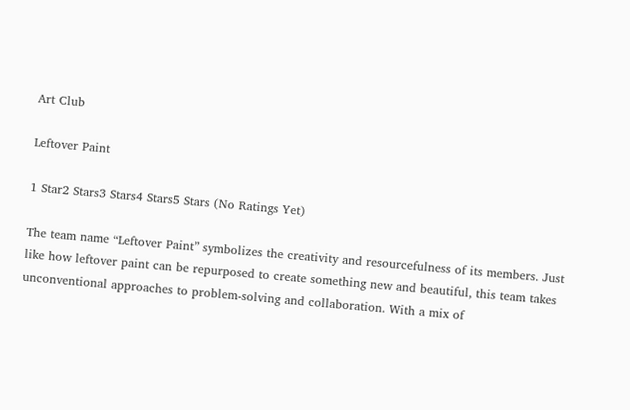Art Club

Leftover Paint

1 Star2 Stars3 Stars4 Stars5 Stars (No Ratings Yet)

The team name “Leftover Paint” symbolizes the creativity and resourcefulness of its members. Just like how leftover paint can be repurposed to create something new and beautiful, this team takes unconventional approaches to problem-solving and collaboration. With a mix of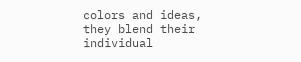colors and ideas, they blend their individual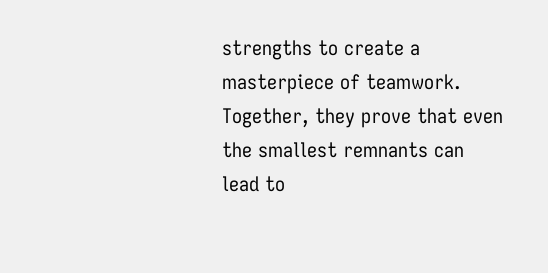strengths to create a masterpiece of teamwork. Together, they prove that even the smallest remnants can lead to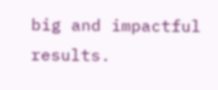big and impactful results.